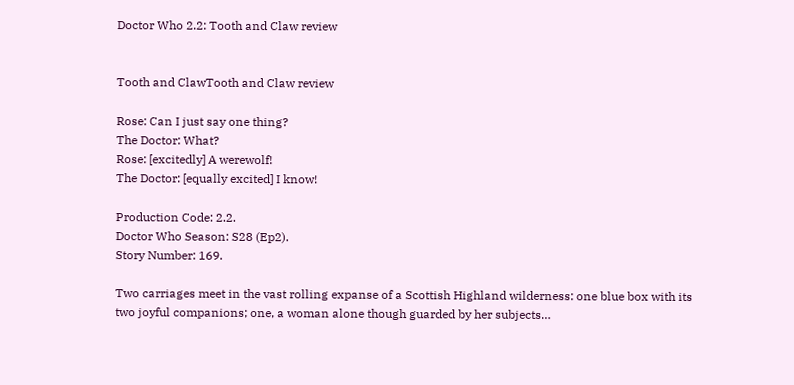Doctor Who 2.2: Tooth and Claw review


Tooth and ClawTooth and Claw review

Rose: Can I just say one thing?
The Doctor: What?
Rose: [excitedly] A werewolf!
The Doctor: [equally excited] I know!

Production Code: 2.2.
Doctor Who Season: S28 (Ep2).
Story Number: 169.

Two carriages meet in the vast rolling expanse of a Scottish Highland wilderness: one blue box with its two joyful companions; one, a woman alone though guarded by her subjects…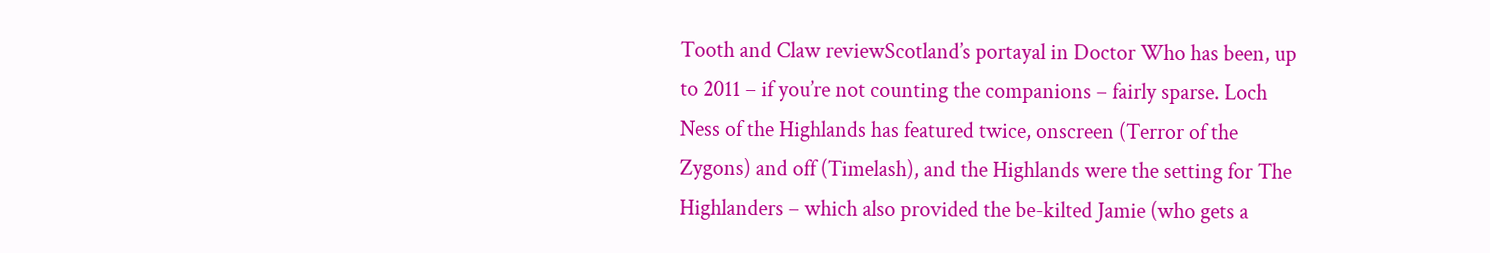Tooth and Claw reviewScotland’s portayal in Doctor Who has been, up to 2011 – if you’re not counting the companions – fairly sparse. Loch Ness of the Highlands has featured twice, onscreen (Terror of the Zygons) and off (Timelash), and the Highlands were the setting for The Highlanders – which also provided the be-kilted Jamie (who gets a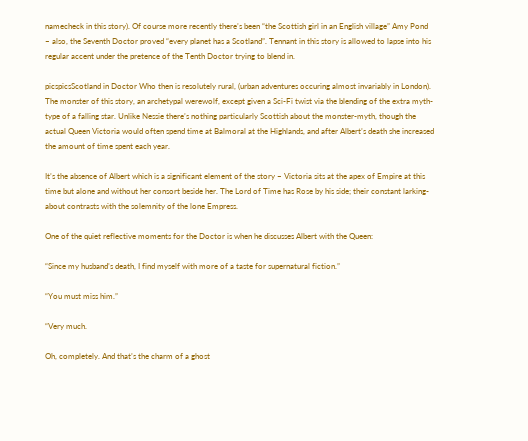namecheck in this story). Of course more recently there’s been “the Scottish girl in an English village” Amy Pond – also, the Seventh Doctor proved “every planet has a Scotland”. Tennant in this story is allowed to lapse into his regular accent under the pretence of the Tenth Doctor trying to blend in.

picspicsScotland in Doctor Who then is resolutely rural, (urban adventures occuring almost invariably in London). The monster of this story, an archetypal werewolf, except given a Sci-Fi twist via the blending of the extra myth-type of a falling star. Unlike Nessie there’s nothing particularly Scottish about the monster-myth, though the actual Queen Victoria would often spend time at Balmoral at the Highlands, and after Albert’s death she increased the amount of time spent each year.

It’s the absence of Albert which is a significant element of the story – Victoria sits at the apex of Empire at this time but alone and without her consort beside her. The Lord of Time has Rose by his side; their constant larking-about contrasts with the solemnity of the lone Empress.

One of the quiet reflective moments for the Doctor is when he discusses Albert with the Queen:

“Since my husband’s death, I find myself with more of a taste for supernatural fiction.”

“You must miss him.”

“Very much.

Oh, completely. And that’s the charm of a ghost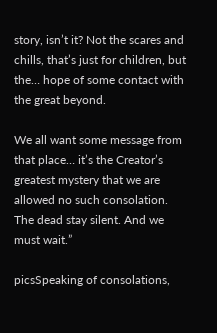story, isn’t it? Not the scares and chills, that’s just for children, but the… hope of some contact with the great beyond.

We all want some message from that place… it’s the Creator’s greatest mystery that we are allowed no such consolation. The dead stay silent. And we must wait.”

picsSpeaking of consolations,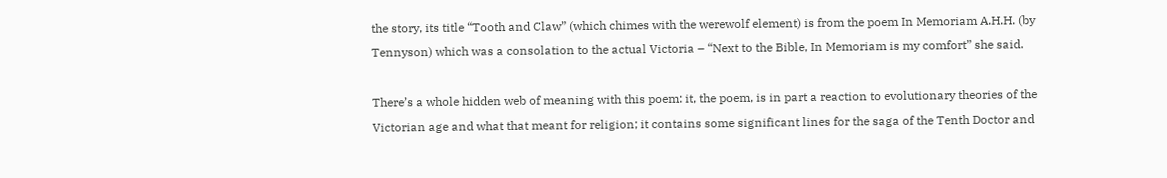the story, its title “Tooth and Claw” (which chimes with the werewolf element) is from the poem In Memoriam A.H.H. (by Tennyson) which was a consolation to the actual Victoria – “Next to the Bible, In Memoriam is my comfort” she said.

There’s a whole hidden web of meaning with this poem: it, the poem, is in part a reaction to evolutionary theories of the Victorian age and what that meant for religion; it contains some significant lines for the saga of the Tenth Doctor and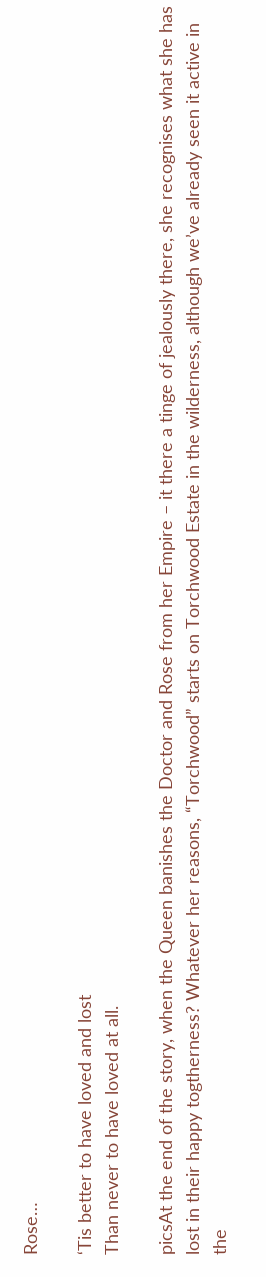Rose…

‘Tis better to have loved and lost
Than never to have loved at all.

picsAt the end of the story, when the Queen banishes the Doctor and Rose from her Empire – it there a tinge of jealously there, she recognises what she has lost in their happy togtherness? Whatever her reasons, “Torchwood” starts on Torchwood Estate in the wilderness, although we’ve already seen it active in the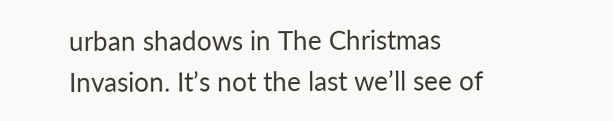urban shadows in The Christmas Invasion. It’s not the last we’ll see of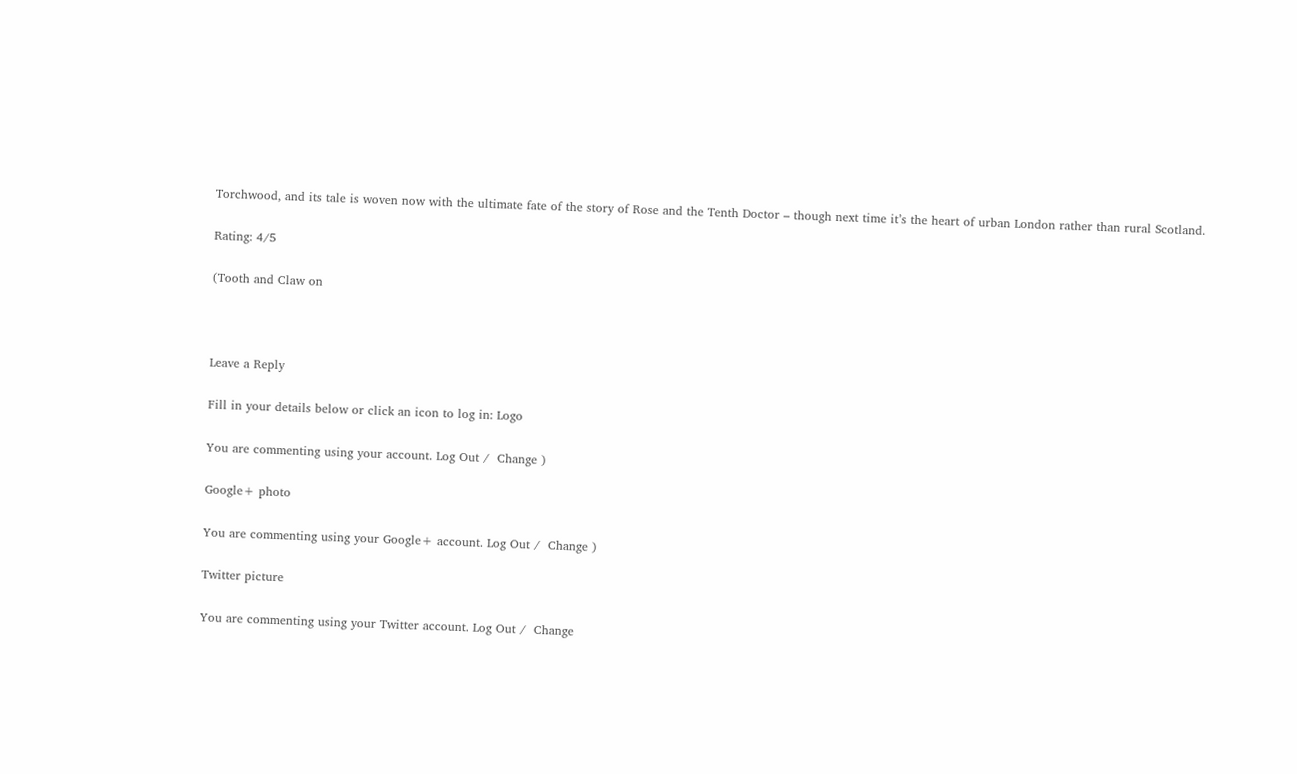Torchwood, and its tale is woven now with the ultimate fate of the story of Rose and the Tenth Doctor – though next time it’s the heart of urban London rather than rural Scotland.

Rating: 4/5

(Tooth and Claw on



Leave a Reply

Fill in your details below or click an icon to log in: Logo

You are commenting using your account. Log Out /  Change )

Google+ photo

You are commenting using your Google+ account. Log Out /  Change )

Twitter picture

You are commenting using your Twitter account. Log Out /  Change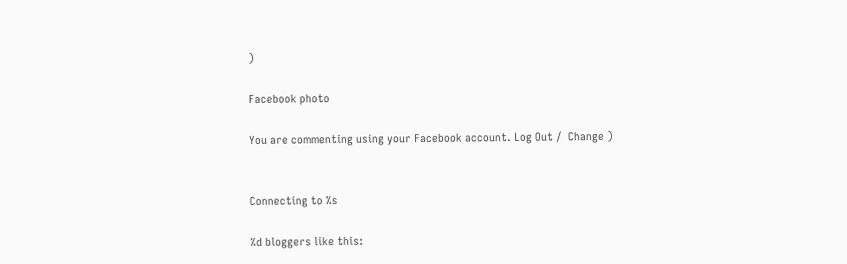)

Facebook photo

You are commenting using your Facebook account. Log Out /  Change )


Connecting to %s

%d bloggers like this: